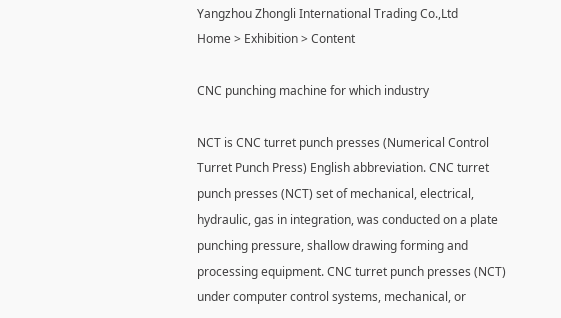Yangzhou Zhongli International Trading Co.,Ltd
Home > Exhibition > Content

CNC punching machine for which industry

NCT is CNC turret punch presses (Numerical Control Turret Punch Press) English abbreviation. CNC turret punch presses (NCT) set of mechanical, electrical, hydraulic, gas in integration, was conducted on a plate punching pressure, shallow drawing forming and processing equipment. CNC turret punch presses (NCT) under computer control systems, mechanical, or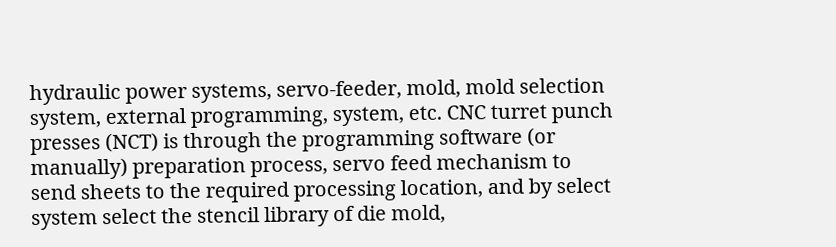hydraulic power systems, servo-feeder, mold, mold selection system, external programming, system, etc. CNC turret punch presses (NCT) is through the programming software (or manually) preparation process, servo feed mechanism to send sheets to the required processing location, and by select system select the stencil library of die mold,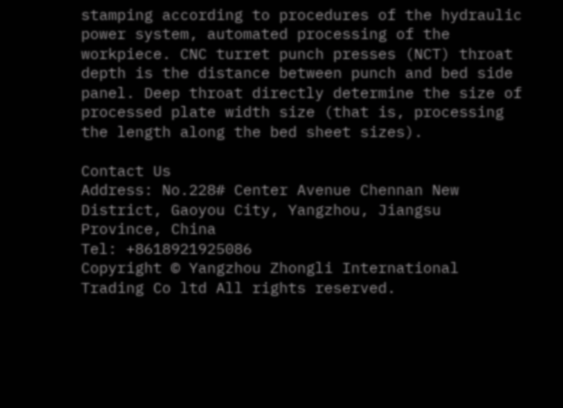stamping according to procedures of the hydraulic power system, automated processing of the workpiece. CNC turret punch presses (NCT) throat depth is the distance between punch and bed side panel. Deep throat directly determine the size of processed plate width size (that is, processing the length along the bed sheet sizes).

Contact Us
Address: No.228# Center Avenue Chennan New District, Gaoyou City, Yangzhou, Jiangsu Province, China
Tel: +8618921925086
Copyright © Yangzhou Zhongli International Trading Co ltd All rights reserved.